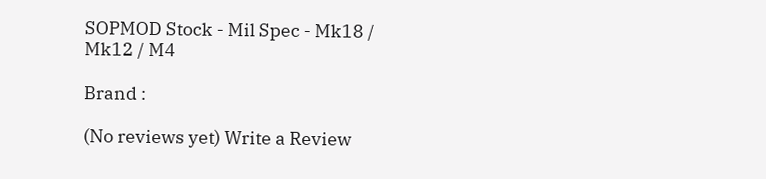SOPMOD Stock - Mil Spec - Mk18 / Mk12 / M4

Brand :

(No reviews yet) Write a Review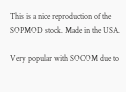This is a nice reproduction of the SOPMOD stock. Made in the USA.

Very popular with SOCOM due to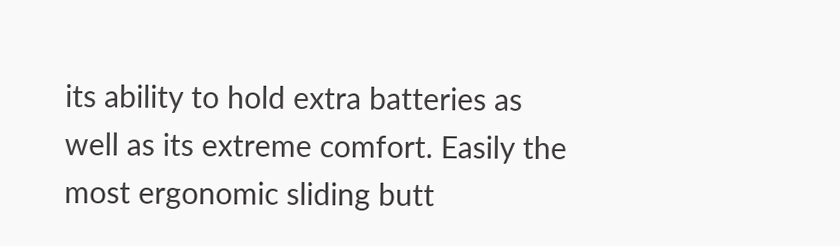its ability to hold extra batteries as well as its extreme comfort. Easily the most ergonomic sliding butt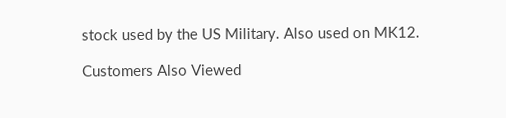stock used by the US Military. Also used on MK12.

Customers Also Viewed